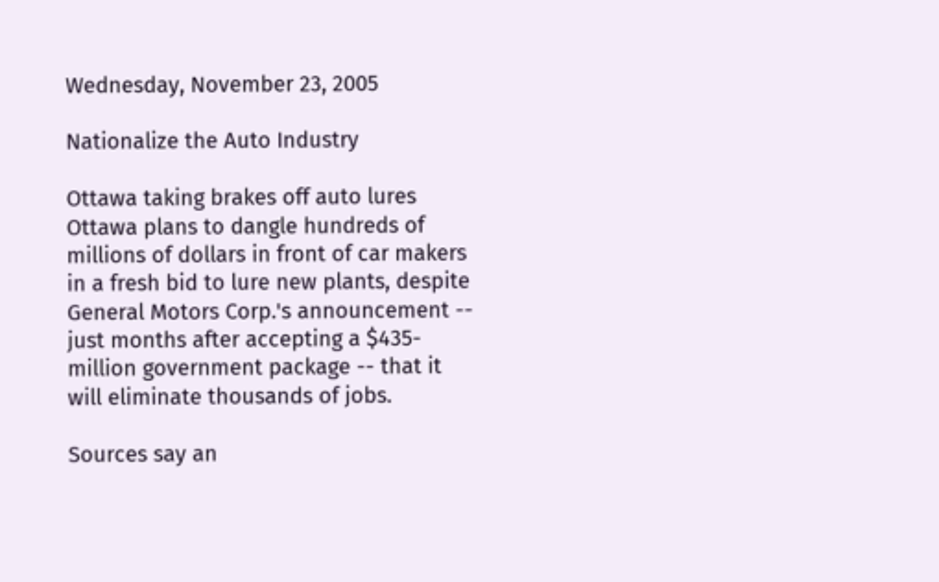Wednesday, November 23, 2005

Nationalize the Auto Industry

Ottawa taking brakes off auto lures
Ottawa plans to dangle hundreds of millions of dollars in front of car makers in a fresh bid to lure new plants, despite General Motors Corp.'s announcement -- just months after accepting a $435-million government package -- that it will eliminate thousands of jobs.

Sources say an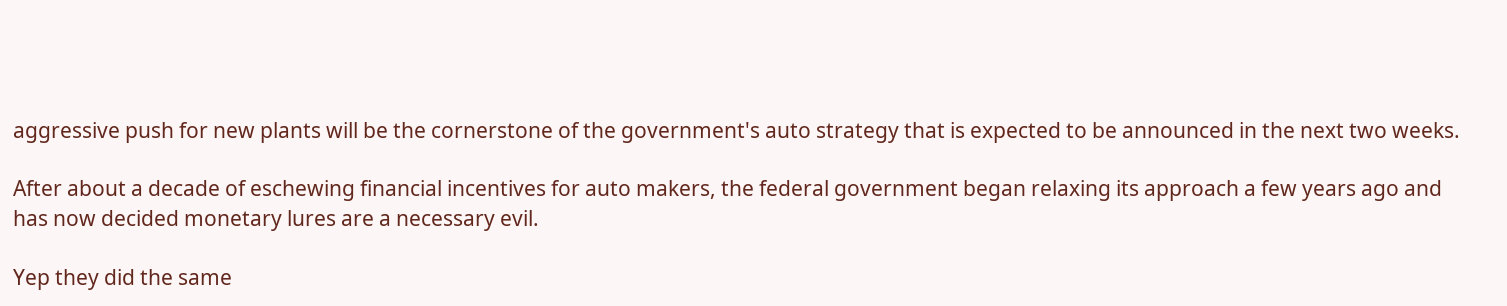aggressive push for new plants will be the cornerstone of the government's auto strategy that is expected to be announced in the next two weeks.

After about a decade of eschewing financial incentives for auto makers, the federal government began relaxing its approach a few years ago and has now decided monetary lures are a necessary evil.

Yep they did the same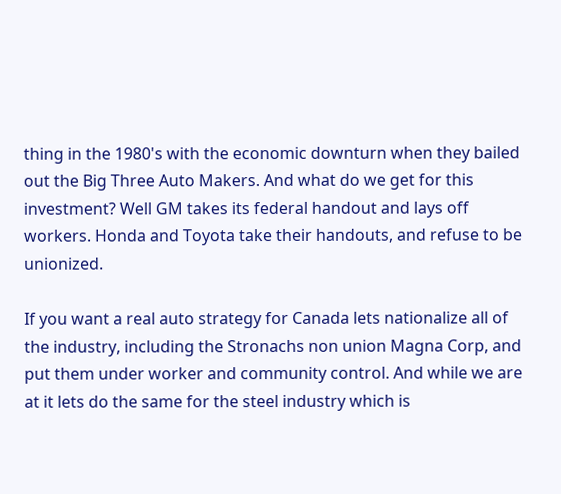thing in the 1980's with the economic downturn when they bailed out the Big Three Auto Makers. And what do we get for this investment? Well GM takes its federal handout and lays off workers. Honda and Toyota take their handouts, and refuse to be unionized.

If you want a real auto strategy for Canada lets nationalize all of the industry, including the Stronachs non union Magna Corp, and put them under worker and community control. And while we are at it lets do the same for the steel industry which is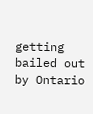getting bailed out by Ontario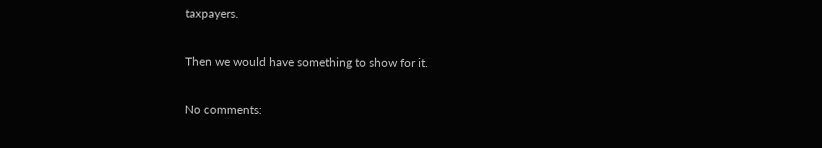taxpayers.

Then we would have something to show for it.

No comments: